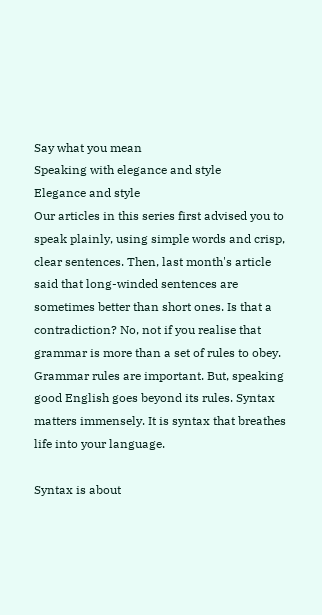Say what you mean
Speaking with elegance and style
Elegance and style
Our articles in this series first advised you to speak plainly, using simple words and crisp, clear sentences. Then, last month's article said that long-winded sentences are sometimes better than short ones. Is that a contradiction? No, not if you realise that grammar is more than a set of rules to obey. Grammar rules are important. But, speaking good English goes beyond its rules. Syntax matters immensely. It is syntax that breathes life into your language.

Syntax is about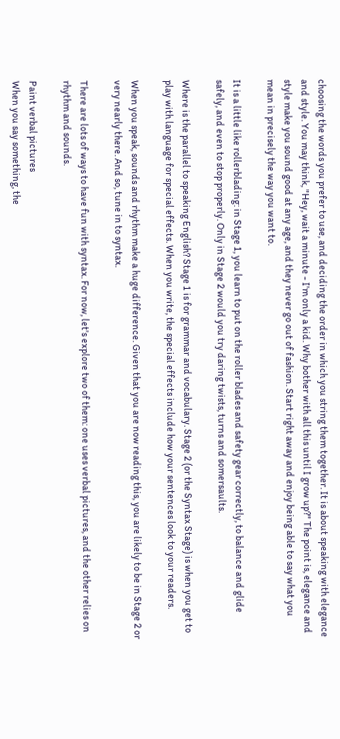choosing the words you prefer to use, and deciding the order in which you string them together. It is about speaking with elegance and style. You may think, "Hey, wait a minute - I'm only a kid. Why bother with all this until I grow up?" The point is, elegance and style make you sound good at any age, and they never go out of fashion. Start right away and enjoy being able to say what you mean in precisely the way you want to.

It is a little like rollerblading: in Stage 1, you learn to put on the roller blades and safety gear correctly, to balance and glide safely, and even to stop properly. Only in Stage 2 would you try daring twists, turns and somersaults.

Where is the parallel to speaking English? Stage 1 is for grammar and vocabulary. Stage 2 (or the Syntax Stage) is when you get to play with language for special effects. When you write, the special effects include how your sentences look to your readers.

When you speak, sounds and rhythm make a huge difference. Given that you are now reading this, you are likely to be in Stage 2 or very nearly there. And so, tune in to syntax.

There are lots of ways to have fun with syntax. For now, let's explore two of them: one uses verbal pictures, and the other relies on rhythm and sounds.

Paint verbal pictures
When you say something, the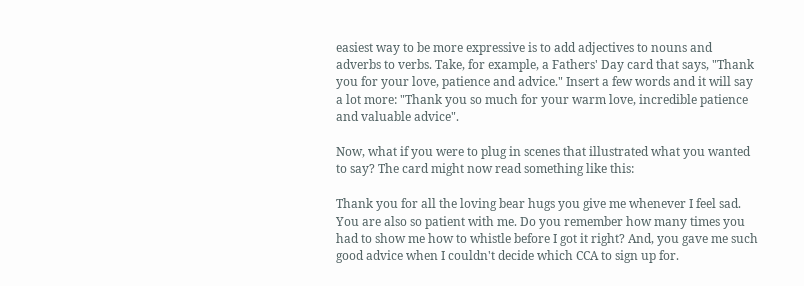easiest way to be more expressive is to add adjectives to nouns and adverbs to verbs. Take, for example, a Fathers' Day card that says, "Thank you for your love, patience and advice." Insert a few words and it will say a lot more: "Thank you so much for your warm love, incredible patience and valuable advice".

Now, what if you were to plug in scenes that illustrated what you wanted to say? The card might now read something like this:

Thank you for all the loving bear hugs you give me whenever I feel sad. You are also so patient with me. Do you remember how many times you had to show me how to whistle before I got it right? And, you gave me such good advice when I couldn't decide which CCA to sign up for.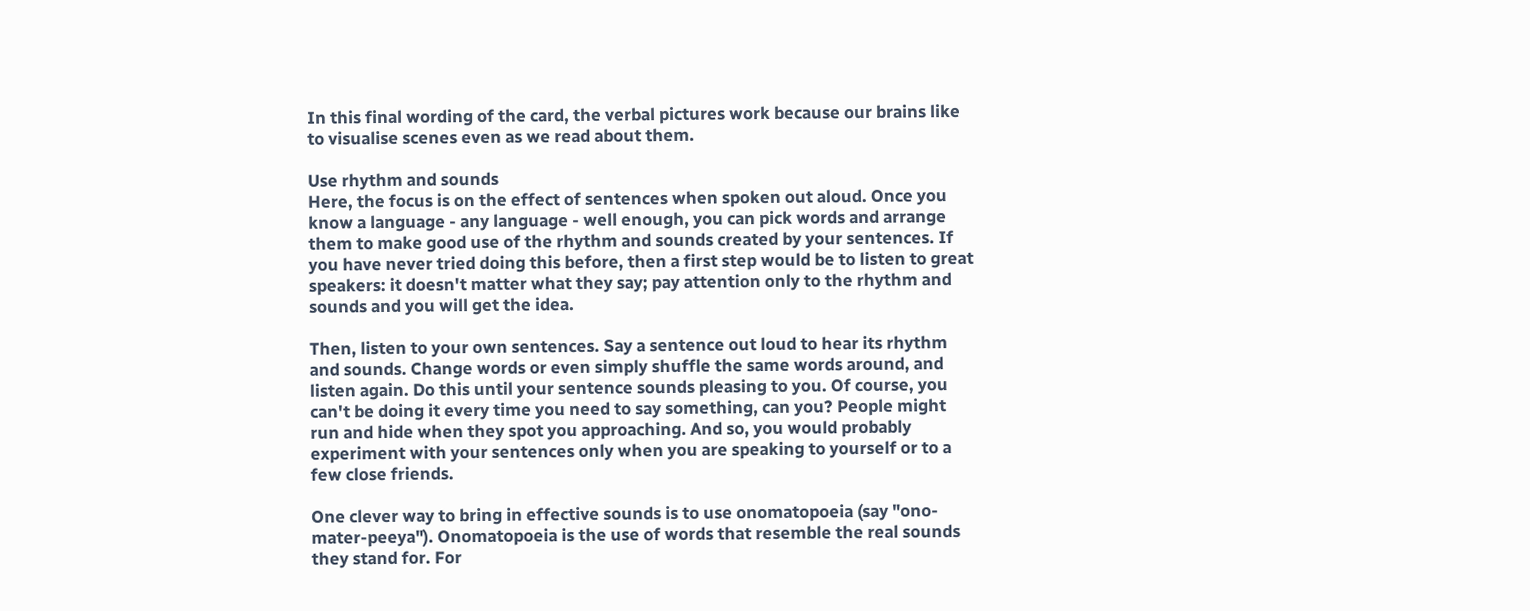In this final wording of the card, the verbal pictures work because our brains like to visualise scenes even as we read about them.

Use rhythm and sounds
Here, the focus is on the effect of sentences when spoken out aloud. Once you know a language - any language - well enough, you can pick words and arrange them to make good use of the rhythm and sounds created by your sentences. If you have never tried doing this before, then a first step would be to listen to great speakers: it doesn't matter what they say; pay attention only to the rhythm and sounds and you will get the idea.

Then, listen to your own sentences. Say a sentence out loud to hear its rhythm and sounds. Change words or even simply shuffle the same words around, and listen again. Do this until your sentence sounds pleasing to you. Of course, you can't be doing it every time you need to say something, can you? People might run and hide when they spot you approaching. And so, you would probably experiment with your sentences only when you are speaking to yourself or to a few close friends.

One clever way to bring in effective sounds is to use onomatopoeia (say "ono-mater-peeya"). Onomatopoeia is the use of words that resemble the real sounds they stand for. For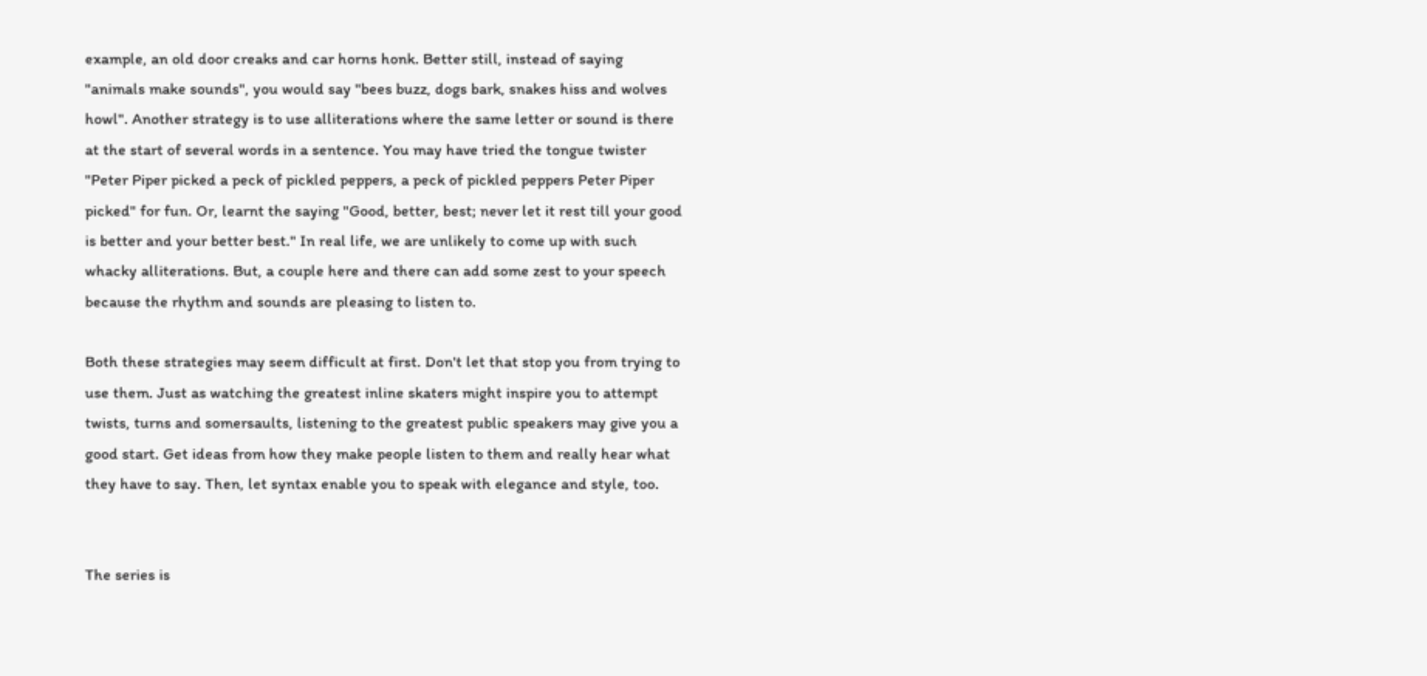example, an old door creaks and car horns honk. Better still, instead of saying "animals make sounds", you would say "bees buzz, dogs bark, snakes hiss and wolves howl". Another strategy is to use alliterations where the same letter or sound is there at the start of several words in a sentence. You may have tried the tongue twister "Peter Piper picked a peck of pickled peppers, a peck of pickled peppers Peter Piper picked" for fun. Or, learnt the saying "Good, better, best; never let it rest till your good is better and your better best." In real life, we are unlikely to come up with such whacky alliterations. But, a couple here and there can add some zest to your speech because the rhythm and sounds are pleasing to listen to.

Both these strategies may seem difficult at first. Don't let that stop you from trying to use them. Just as watching the greatest inline skaters might inspire you to attempt twists, turns and somersaults, listening to the greatest public speakers may give you a good start. Get ideas from how they make people listen to them and really hear what they have to say. Then, let syntax enable you to speak with elegance and style, too.


The series is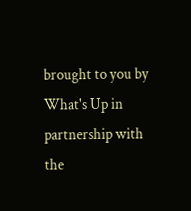brought to you by What's Up in partnership with the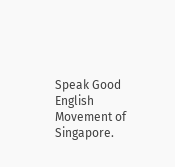Speak Good English Movement of Singapore.